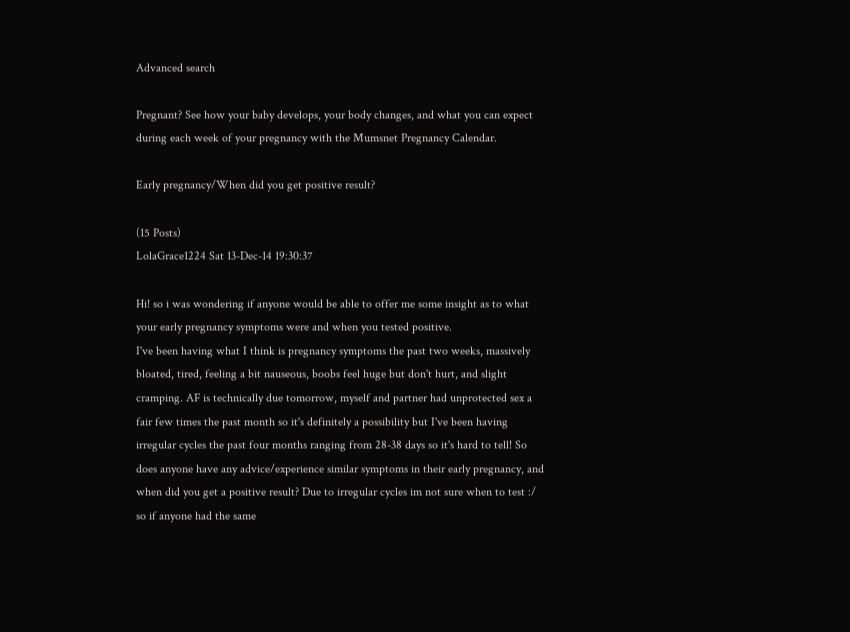Advanced search

Pregnant? See how your baby develops, your body changes, and what you can expect during each week of your pregnancy with the Mumsnet Pregnancy Calendar.

Early pregnancy/When did you get positive result?

(15 Posts)
LolaGrace1224 Sat 13-Dec-14 19:30:37

Hi! so i was wondering if anyone would be able to offer me some insight as to what your early pregnancy symptoms were and when you tested positive.
I've been having what I think is pregnancy symptoms the past two weeks, massively bloated, tired, feeling a bit nauseous, boobs feel huge but don't hurt, and slight cramping. AF is technically due tomorrow, myself and partner had unprotected sex a fair few times the past month so it's definitely a possibility but I've been having irregular cycles the past four months ranging from 28-38 days so it's hard to tell! So does anyone have any advice/experience similar symptoms in their early pregnancy, and when did you get a positive result? Due to irregular cycles im not sure when to test :/ so if anyone had the same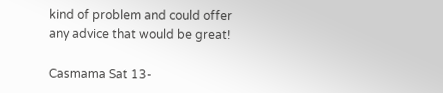kind of problem and could offer any advice that would be great!

Casmama Sat 13-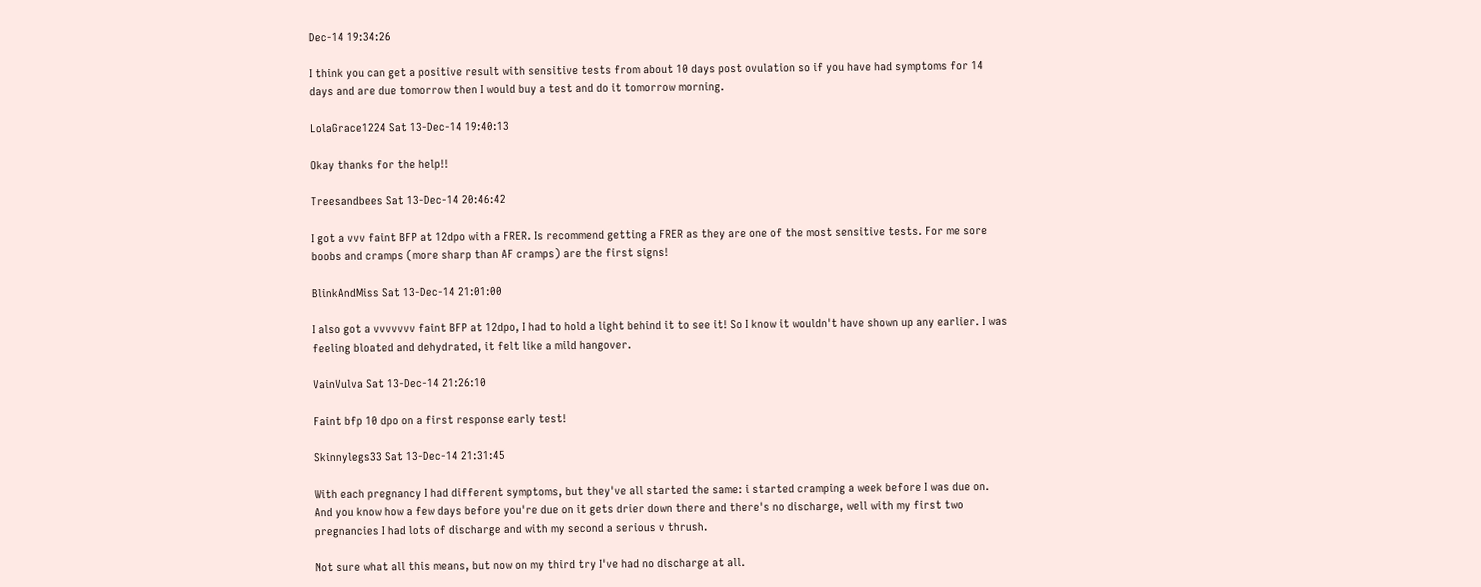Dec-14 19:34:26

I think you can get a positive result with sensitive tests from about 10 days post ovulation so if you have had symptoms for 14 days and are due tomorrow then I would buy a test and do it tomorrow morning.

LolaGrace1224 Sat 13-Dec-14 19:40:13

Okay thanks for the help!!

Treesandbees Sat 13-Dec-14 20:46:42

I got a vvv faint BFP at 12dpo with a FRER. Is recommend getting a FRER as they are one of the most sensitive tests. For me sore boobs and cramps (more sharp than AF cramps) are the first signs!

BlinkAndMiss Sat 13-Dec-14 21:01:00

I also got a vvvvvvv faint BFP at 12dpo, I had to hold a light behind it to see it! So I know it wouldn't have shown up any earlier. I was feeling bloated and dehydrated, it felt like a mild hangover.

VainVulva Sat 13-Dec-14 21:26:10

Faint bfp 10 dpo on a first response early test!

Skinnylegs33 Sat 13-Dec-14 21:31:45

With each pregnancy I had different symptoms, but they've all started the same: i started cramping a week before I was due on.
And you know how a few days before you're due on it gets drier down there and there's no discharge, well with my first two pregnancies I had lots of discharge and with my second a serious v thrush.

Not sure what all this means, but now on my third try I've had no discharge at all.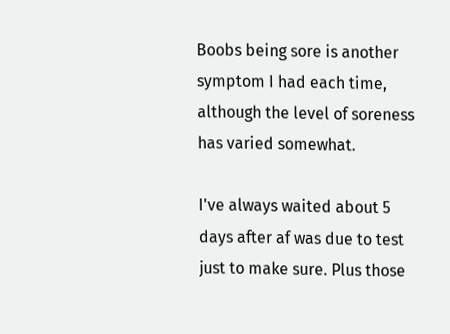Boobs being sore is another symptom I had each time, although the level of soreness has varied somewhat.

I've always waited about 5 days after af was due to test just to make sure. Plus those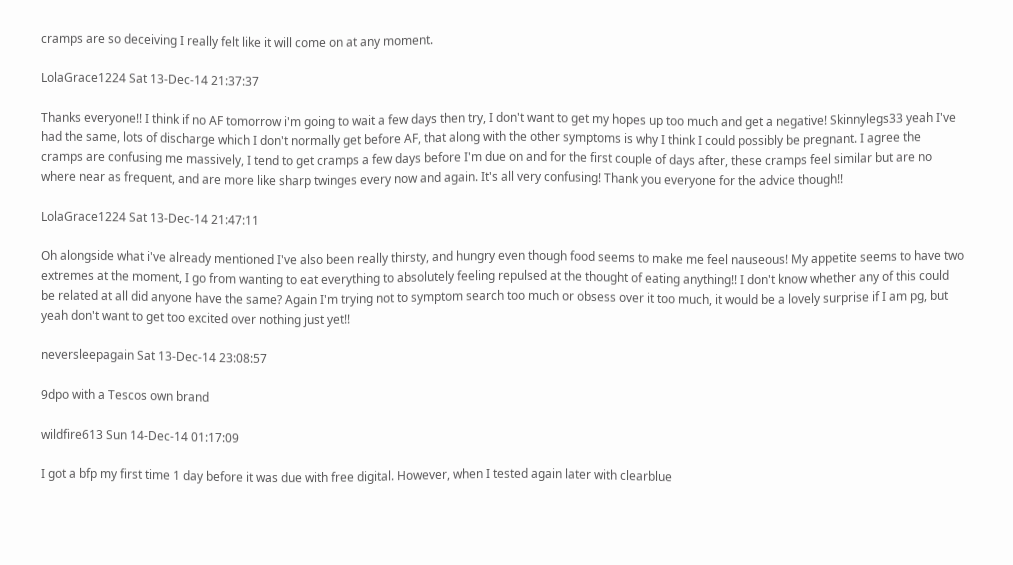cramps are so deceiving I really felt like it will come on at any moment.

LolaGrace1224 Sat 13-Dec-14 21:37:37

Thanks everyone!! I think if no AF tomorrow i'm going to wait a few days then try, I don't want to get my hopes up too much and get a negative! Skinnylegs33 yeah I've had the same, lots of discharge which I don't normally get before AF, that along with the other symptoms is why I think I could possibly be pregnant. I agree the cramps are confusing me massively, I tend to get cramps a few days before I'm due on and for the first couple of days after, these cramps feel similar but are no where near as frequent, and are more like sharp twinges every now and again. It's all very confusing! Thank you everyone for the advice though!!

LolaGrace1224 Sat 13-Dec-14 21:47:11

Oh alongside what i've already mentioned I've also been really thirsty, and hungry even though food seems to make me feel nauseous! My appetite seems to have two extremes at the moment, I go from wanting to eat everything to absolutely feeling repulsed at the thought of eating anything!! I don't know whether any of this could be related at all did anyone have the same? Again I'm trying not to symptom search too much or obsess over it too much, it would be a lovely surprise if I am pg, but yeah don't want to get too excited over nothing just yet!!

neversleepagain Sat 13-Dec-14 23:08:57

9dpo with a Tescos own brand

wildfire613 Sun 14-Dec-14 01:17:09

I got a bfp my first time 1 day before it was due with free digital. However, when I tested again later with clearblue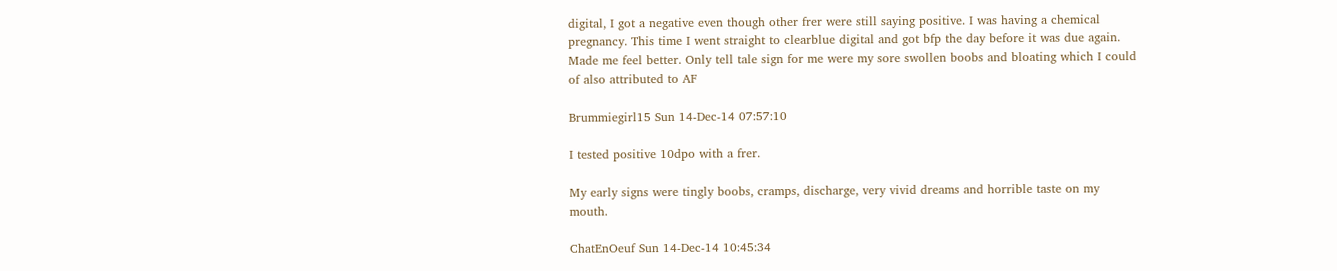digital, I got a negative even though other frer were still saying positive. I was having a chemical pregnancy. This time I went straight to clearblue digital and got bfp the day before it was due again. Made me feel better. Only tell tale sign for me were my sore swollen boobs and bloating which I could of also attributed to AF

Brummiegirl15 Sun 14-Dec-14 07:57:10

I tested positive 10dpo with a frer.

My early signs were tingly boobs, cramps, discharge, very vivid dreams and horrible taste on my mouth.

ChatEnOeuf Sun 14-Dec-14 10:45:34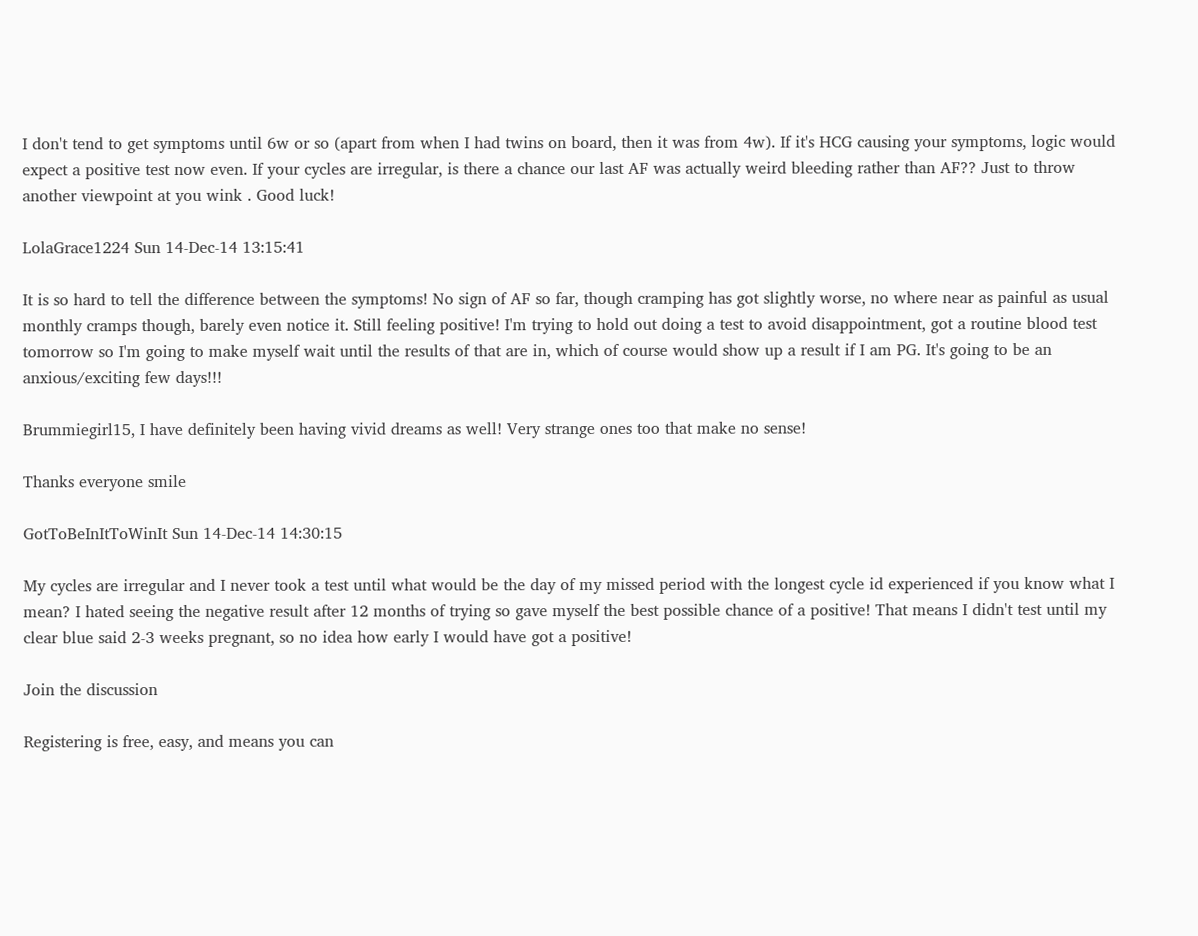I don't tend to get symptoms until 6w or so (apart from when I had twins on board, then it was from 4w). If it's HCG causing your symptoms, logic would expect a positive test now even. If your cycles are irregular, is there a chance our last AF was actually weird bleeding rather than AF?? Just to throw another viewpoint at you wink . Good luck!

LolaGrace1224 Sun 14-Dec-14 13:15:41

It is so hard to tell the difference between the symptoms! No sign of AF so far, though cramping has got slightly worse, no where near as painful as usual monthly cramps though, barely even notice it. Still feeling positive! I'm trying to hold out doing a test to avoid disappointment, got a routine blood test tomorrow so I'm going to make myself wait until the results of that are in, which of course would show up a result if I am PG. It's going to be an anxious/exciting few days!!!

Brummiegirl15, I have definitely been having vivid dreams as well! Very strange ones too that make no sense!

Thanks everyone smile

GotToBeInItToWinIt Sun 14-Dec-14 14:30:15

My cycles are irregular and I never took a test until what would be the day of my missed period with the longest cycle id experienced if you know what I mean? I hated seeing the negative result after 12 months of trying so gave myself the best possible chance of a positive! That means I didn't test until my clear blue said 2-3 weeks pregnant, so no idea how early I would have got a positive!

Join the discussion

Registering is free, easy, and means you can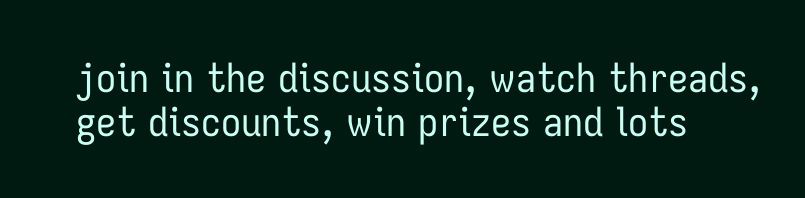join in the discussion, watch threads, get discounts, win prizes and lots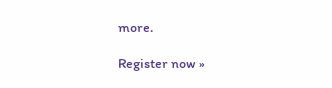more.

Register now »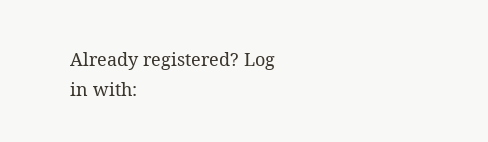Already registered? Log in with: